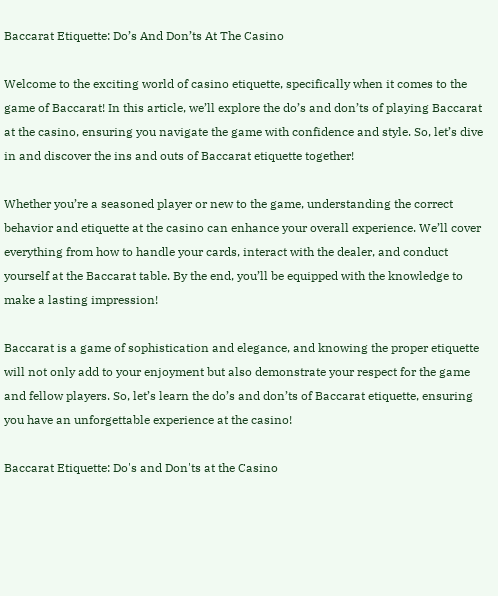Baccarat Etiquette: Do’s And Don’ts At The Casino

Welcome to the exciting world of casino etiquette, specifically when it comes to the game of Baccarat! In this article, we’ll explore the do’s and don’ts of playing Baccarat at the casino, ensuring you navigate the game with confidence and style. So, let’s dive in and discover the ins and outs of Baccarat etiquette together!

Whether you’re a seasoned player or new to the game, understanding the correct behavior and etiquette at the casino can enhance your overall experience. We’ll cover everything from how to handle your cards, interact with the dealer, and conduct yourself at the Baccarat table. By the end, you’ll be equipped with the knowledge to make a lasting impression!

Baccarat is a game of sophistication and elegance, and knowing the proper etiquette will not only add to your enjoyment but also demonstrate your respect for the game and fellow players. So, let’s learn the do’s and don’ts of Baccarat etiquette, ensuring you have an unforgettable experience at the casino!

Baccarat Etiquette: Do's and Don'ts at the Casino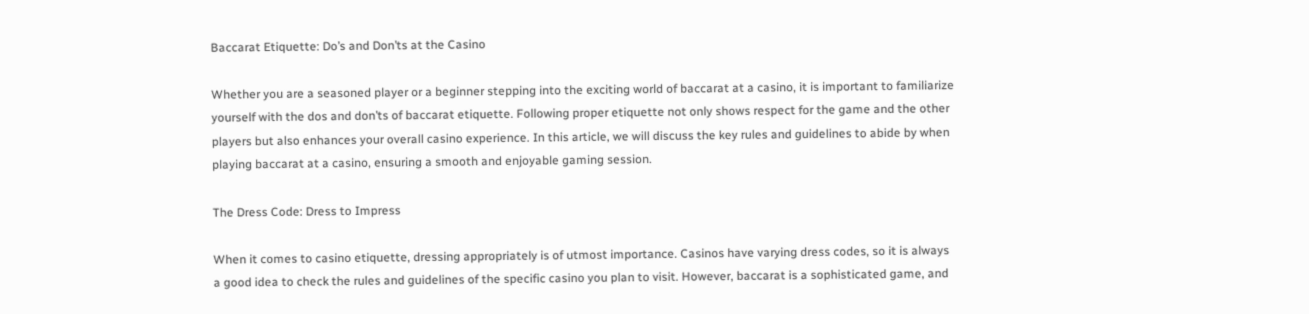Baccarat Etiquette: Do’s and Don’ts at the Casino

Whether you are a seasoned player or a beginner stepping into the exciting world of baccarat at a casino, it is important to familiarize yourself with the dos and don’ts of baccarat etiquette. Following proper etiquette not only shows respect for the game and the other players but also enhances your overall casino experience. In this article, we will discuss the key rules and guidelines to abide by when playing baccarat at a casino, ensuring a smooth and enjoyable gaming session.

The Dress Code: Dress to Impress

When it comes to casino etiquette, dressing appropriately is of utmost importance. Casinos have varying dress codes, so it is always a good idea to check the rules and guidelines of the specific casino you plan to visit. However, baccarat is a sophisticated game, and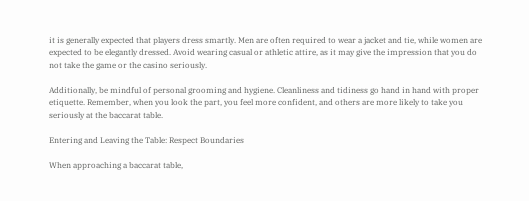it is generally expected that players dress smartly. Men are often required to wear a jacket and tie, while women are expected to be elegantly dressed. Avoid wearing casual or athletic attire, as it may give the impression that you do not take the game or the casino seriously.

Additionally, be mindful of personal grooming and hygiene. Cleanliness and tidiness go hand in hand with proper etiquette. Remember, when you look the part, you feel more confident, and others are more likely to take you seriously at the baccarat table.

Entering and Leaving the Table: Respect Boundaries

When approaching a baccarat table,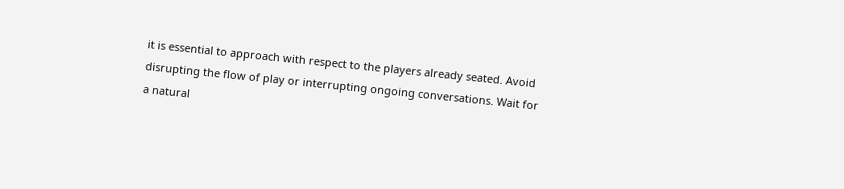it is essential to approach with respect to the players already seated. Avoid disrupting the flow of play or interrupting ongoing conversations. Wait for a natural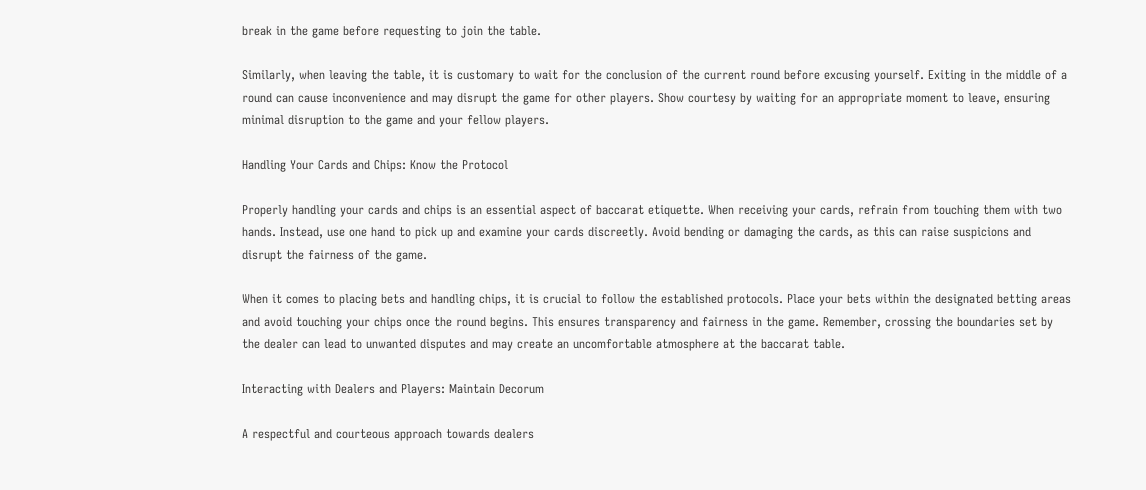break in the game before requesting to join the table.

Similarly, when leaving the table, it is customary to wait for the conclusion of the current round before excusing yourself. Exiting in the middle of a round can cause inconvenience and may disrupt the game for other players. Show courtesy by waiting for an appropriate moment to leave, ensuring minimal disruption to the game and your fellow players.

Handling Your Cards and Chips: Know the Protocol

Properly handling your cards and chips is an essential aspect of baccarat etiquette. When receiving your cards, refrain from touching them with two hands. Instead, use one hand to pick up and examine your cards discreetly. Avoid bending or damaging the cards, as this can raise suspicions and disrupt the fairness of the game.

When it comes to placing bets and handling chips, it is crucial to follow the established protocols. Place your bets within the designated betting areas and avoid touching your chips once the round begins. This ensures transparency and fairness in the game. Remember, crossing the boundaries set by the dealer can lead to unwanted disputes and may create an uncomfortable atmosphere at the baccarat table.

Interacting with Dealers and Players: Maintain Decorum

A respectful and courteous approach towards dealers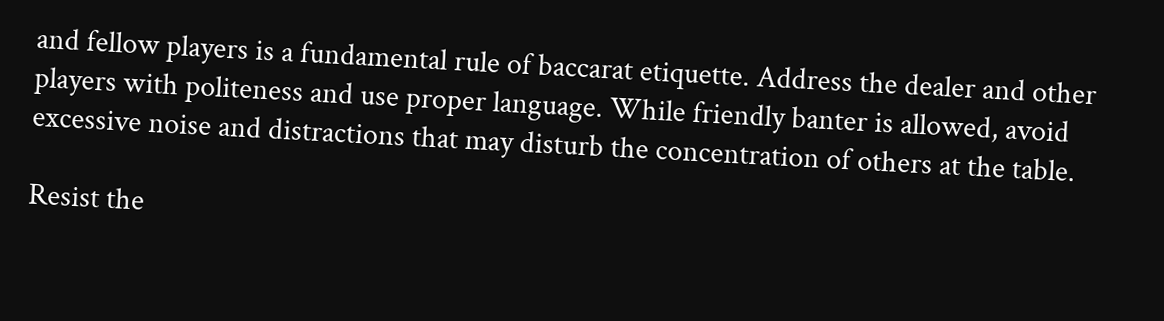and fellow players is a fundamental rule of baccarat etiquette. Address the dealer and other players with politeness and use proper language. While friendly banter is allowed, avoid excessive noise and distractions that may disturb the concentration of others at the table.

Resist the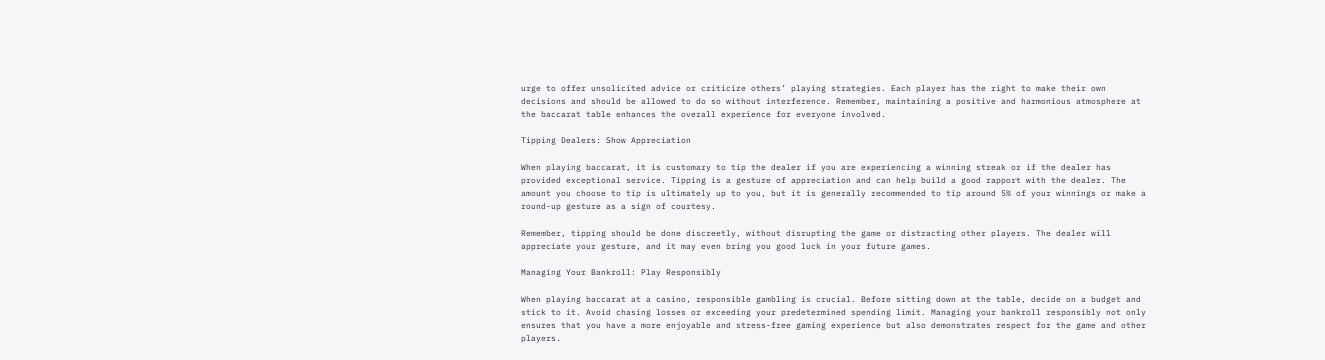urge to offer unsolicited advice or criticize others’ playing strategies. Each player has the right to make their own decisions and should be allowed to do so without interference. Remember, maintaining a positive and harmonious atmosphere at the baccarat table enhances the overall experience for everyone involved.

Tipping Dealers: Show Appreciation

When playing baccarat, it is customary to tip the dealer if you are experiencing a winning streak or if the dealer has provided exceptional service. Tipping is a gesture of appreciation and can help build a good rapport with the dealer. The amount you choose to tip is ultimately up to you, but it is generally recommended to tip around 5% of your winnings or make a round-up gesture as a sign of courtesy.

Remember, tipping should be done discreetly, without disrupting the game or distracting other players. The dealer will appreciate your gesture, and it may even bring you good luck in your future games.

Managing Your Bankroll: Play Responsibly

When playing baccarat at a casino, responsible gambling is crucial. Before sitting down at the table, decide on a budget and stick to it. Avoid chasing losses or exceeding your predetermined spending limit. Managing your bankroll responsibly not only ensures that you have a more enjoyable and stress-free gaming experience but also demonstrates respect for the game and other players.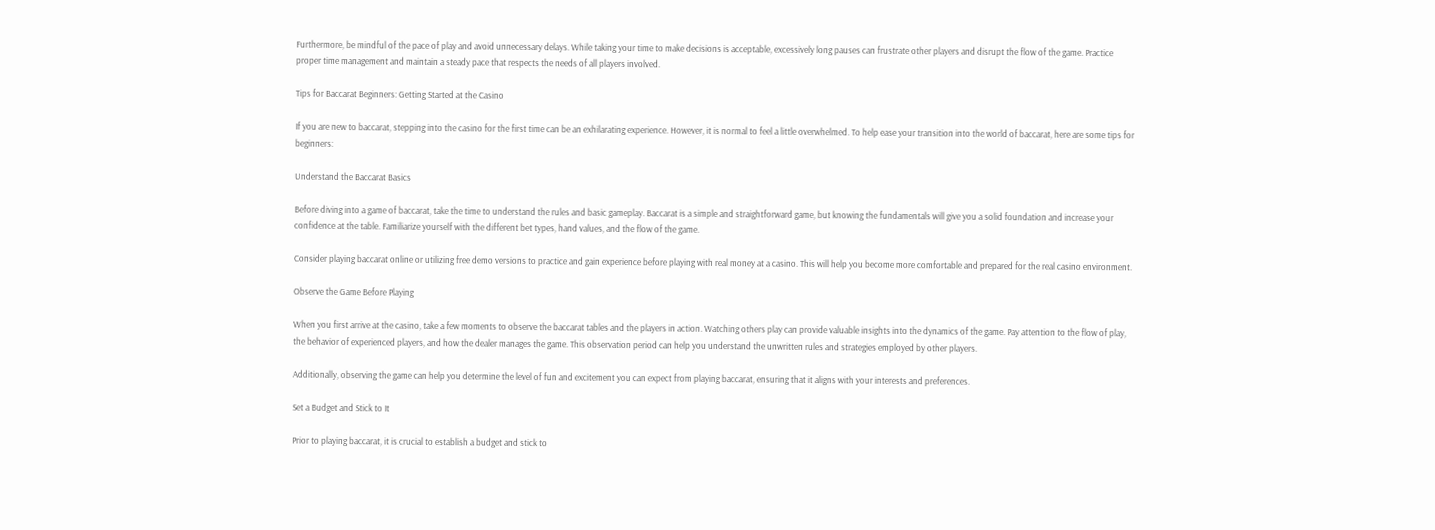Furthermore, be mindful of the pace of play and avoid unnecessary delays. While taking your time to make decisions is acceptable, excessively long pauses can frustrate other players and disrupt the flow of the game. Practice proper time management and maintain a steady pace that respects the needs of all players involved.

Tips for Baccarat Beginners: Getting Started at the Casino

If you are new to baccarat, stepping into the casino for the first time can be an exhilarating experience. However, it is normal to feel a little overwhelmed. To help ease your transition into the world of baccarat, here are some tips for beginners:

Understand the Baccarat Basics

Before diving into a game of baccarat, take the time to understand the rules and basic gameplay. Baccarat is a simple and straightforward game, but knowing the fundamentals will give you a solid foundation and increase your confidence at the table. Familiarize yourself with the different bet types, hand values, and the flow of the game.

Consider playing baccarat online or utilizing free demo versions to practice and gain experience before playing with real money at a casino. This will help you become more comfortable and prepared for the real casino environment.

Observe the Game Before Playing

When you first arrive at the casino, take a few moments to observe the baccarat tables and the players in action. Watching others play can provide valuable insights into the dynamics of the game. Pay attention to the flow of play, the behavior of experienced players, and how the dealer manages the game. This observation period can help you understand the unwritten rules and strategies employed by other players.

Additionally, observing the game can help you determine the level of fun and excitement you can expect from playing baccarat, ensuring that it aligns with your interests and preferences.

Set a Budget and Stick to It

Prior to playing baccarat, it is crucial to establish a budget and stick to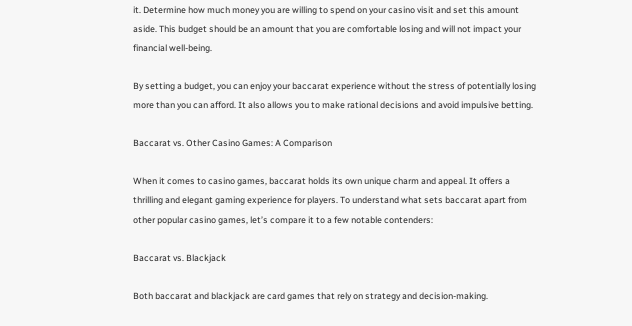it. Determine how much money you are willing to spend on your casino visit and set this amount aside. This budget should be an amount that you are comfortable losing and will not impact your financial well-being.

By setting a budget, you can enjoy your baccarat experience without the stress of potentially losing more than you can afford. It also allows you to make rational decisions and avoid impulsive betting.

Baccarat vs. Other Casino Games: A Comparison

When it comes to casino games, baccarat holds its own unique charm and appeal. It offers a thrilling and elegant gaming experience for players. To understand what sets baccarat apart from other popular casino games, let’s compare it to a few notable contenders:

Baccarat vs. Blackjack

Both baccarat and blackjack are card games that rely on strategy and decision-making.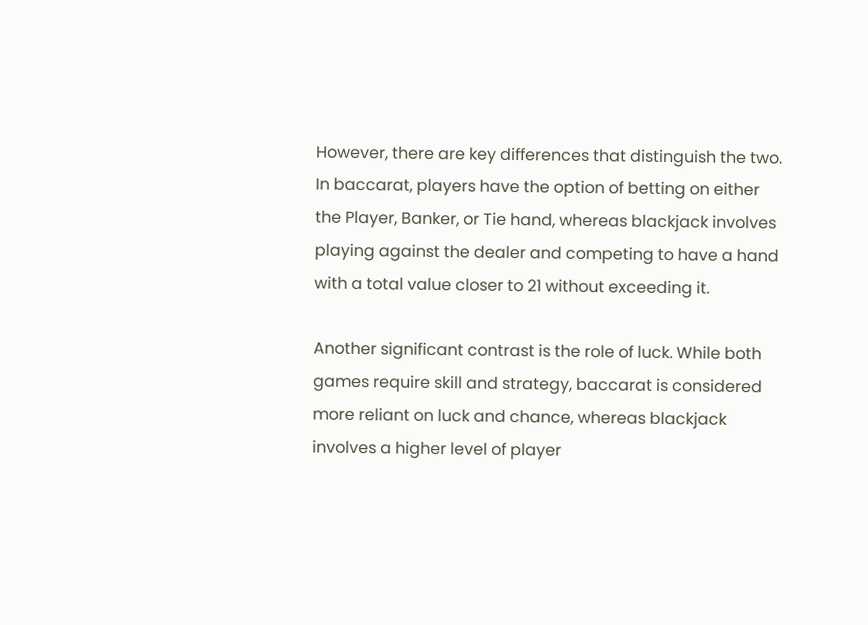However, there are key differences that distinguish the two. In baccarat, players have the option of betting on either the Player, Banker, or Tie hand, whereas blackjack involves playing against the dealer and competing to have a hand with a total value closer to 21 without exceeding it.

Another significant contrast is the role of luck. While both games require skill and strategy, baccarat is considered more reliant on luck and chance, whereas blackjack involves a higher level of player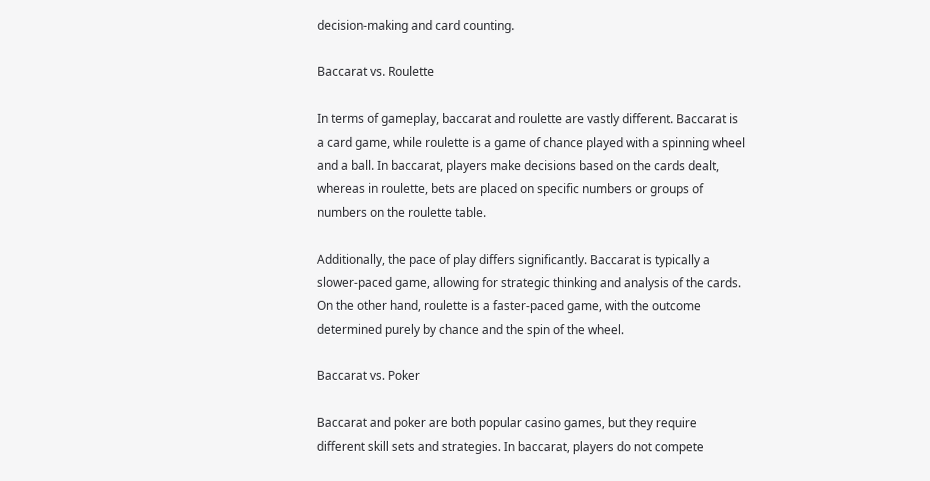decision-making and card counting.

Baccarat vs. Roulette

In terms of gameplay, baccarat and roulette are vastly different. Baccarat is a card game, while roulette is a game of chance played with a spinning wheel and a ball. In baccarat, players make decisions based on the cards dealt, whereas in roulette, bets are placed on specific numbers or groups of numbers on the roulette table.

Additionally, the pace of play differs significantly. Baccarat is typically a slower-paced game, allowing for strategic thinking and analysis of the cards. On the other hand, roulette is a faster-paced game, with the outcome determined purely by chance and the spin of the wheel.

Baccarat vs. Poker

Baccarat and poker are both popular casino games, but they require different skill sets and strategies. In baccarat, players do not compete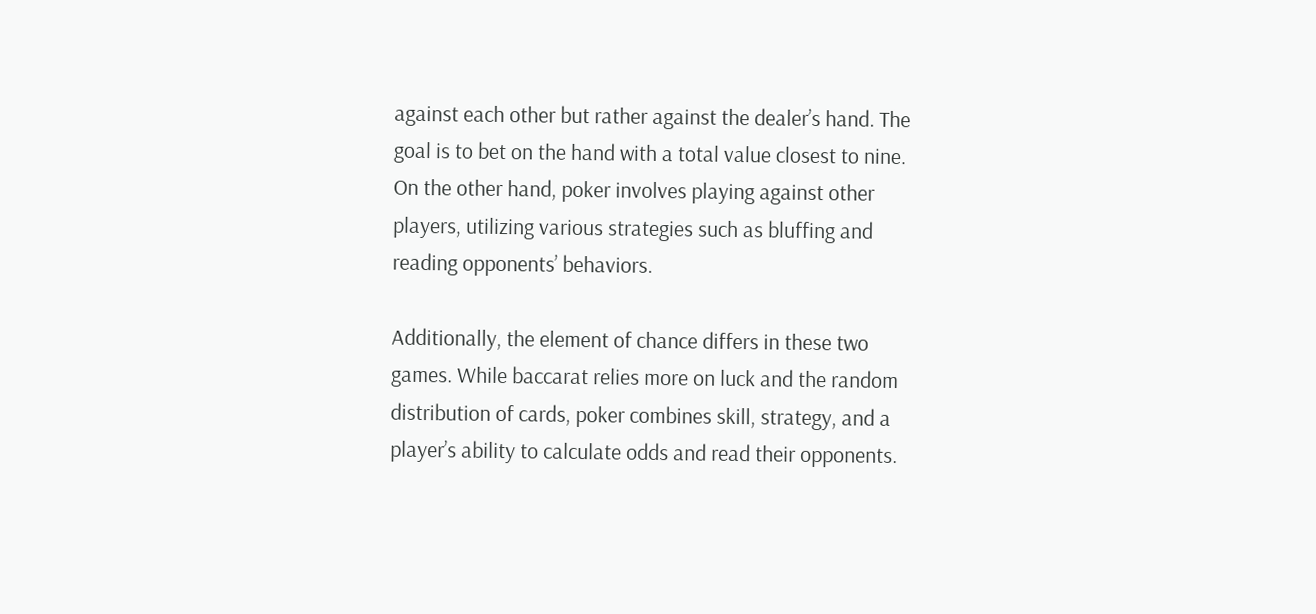against each other but rather against the dealer’s hand. The goal is to bet on the hand with a total value closest to nine. On the other hand, poker involves playing against other players, utilizing various strategies such as bluffing and reading opponents’ behaviors.

Additionally, the element of chance differs in these two games. While baccarat relies more on luck and the random distribution of cards, poker combines skill, strategy, and a player’s ability to calculate odds and read their opponents.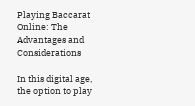Playing Baccarat Online: The Advantages and Considerations

In this digital age, the option to play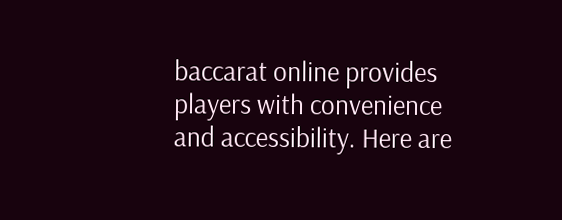baccarat online provides players with convenience and accessibility. Here are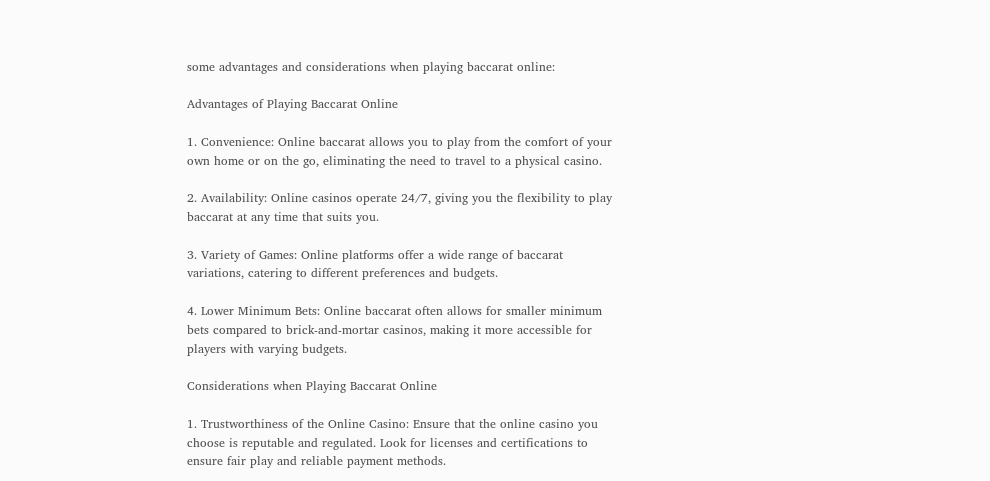some advantages and considerations when playing baccarat online:

Advantages of Playing Baccarat Online

1. Convenience: Online baccarat allows you to play from the comfort of your own home or on the go, eliminating the need to travel to a physical casino.

2. Availability: Online casinos operate 24/7, giving you the flexibility to play baccarat at any time that suits you.

3. Variety of Games: Online platforms offer a wide range of baccarat variations, catering to different preferences and budgets.

4. Lower Minimum Bets: Online baccarat often allows for smaller minimum bets compared to brick-and-mortar casinos, making it more accessible for players with varying budgets.

Considerations when Playing Baccarat Online

1. Trustworthiness of the Online Casino: Ensure that the online casino you choose is reputable and regulated. Look for licenses and certifications to ensure fair play and reliable payment methods.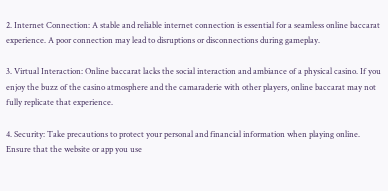2. Internet Connection: A stable and reliable internet connection is essential for a seamless online baccarat experience. A poor connection may lead to disruptions or disconnections during gameplay.

3. Virtual Interaction: Online baccarat lacks the social interaction and ambiance of a physical casino. If you enjoy the buzz of the casino atmosphere and the camaraderie with other players, online baccarat may not fully replicate that experience.

4. Security: Take precautions to protect your personal and financial information when playing online. Ensure that the website or app you use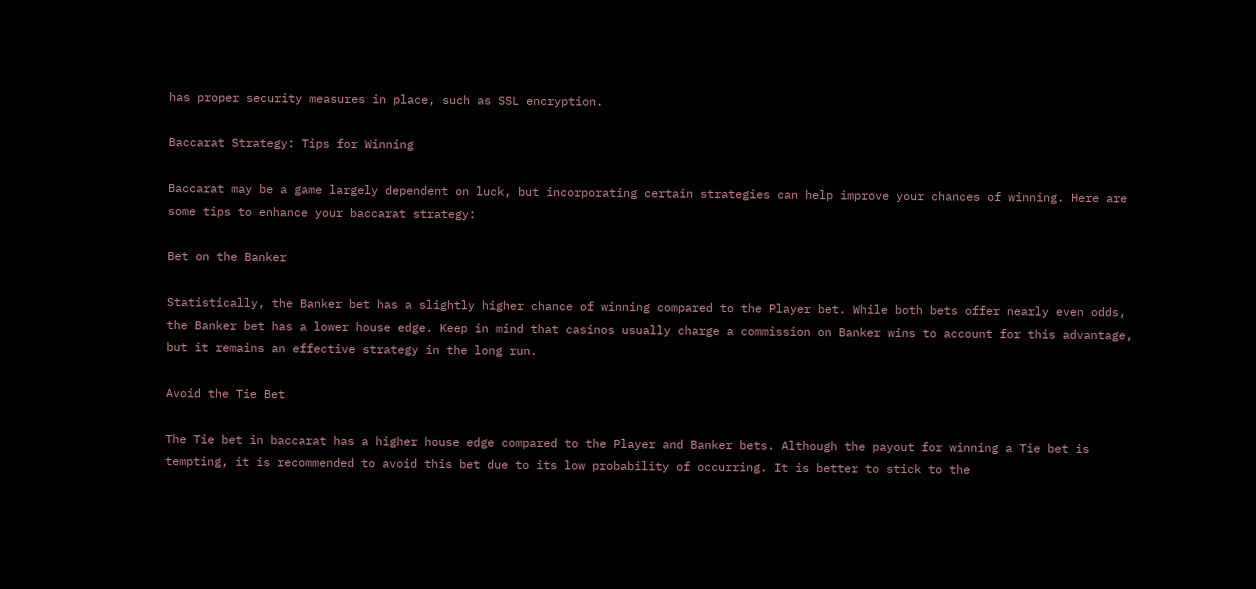has proper security measures in place, such as SSL encryption.

Baccarat Strategy: Tips for Winning

Baccarat may be a game largely dependent on luck, but incorporating certain strategies can help improve your chances of winning. Here are some tips to enhance your baccarat strategy:

Bet on the Banker

Statistically, the Banker bet has a slightly higher chance of winning compared to the Player bet. While both bets offer nearly even odds, the Banker bet has a lower house edge. Keep in mind that casinos usually charge a commission on Banker wins to account for this advantage, but it remains an effective strategy in the long run.

Avoid the Tie Bet

The Tie bet in baccarat has a higher house edge compared to the Player and Banker bets. Although the payout for winning a Tie bet is tempting, it is recommended to avoid this bet due to its low probability of occurring. It is better to stick to the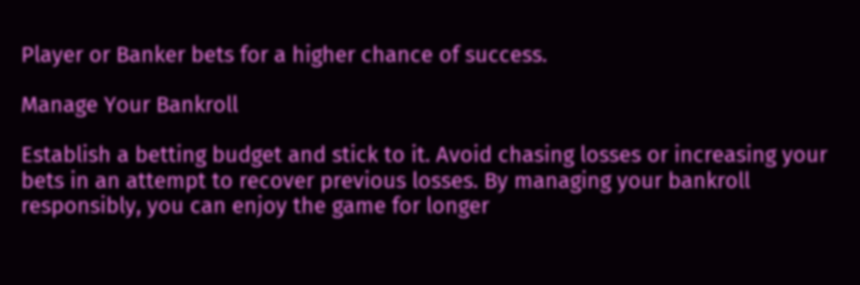Player or Banker bets for a higher chance of success.

Manage Your Bankroll

Establish a betting budget and stick to it. Avoid chasing losses or increasing your bets in an attempt to recover previous losses. By managing your bankroll responsibly, you can enjoy the game for longer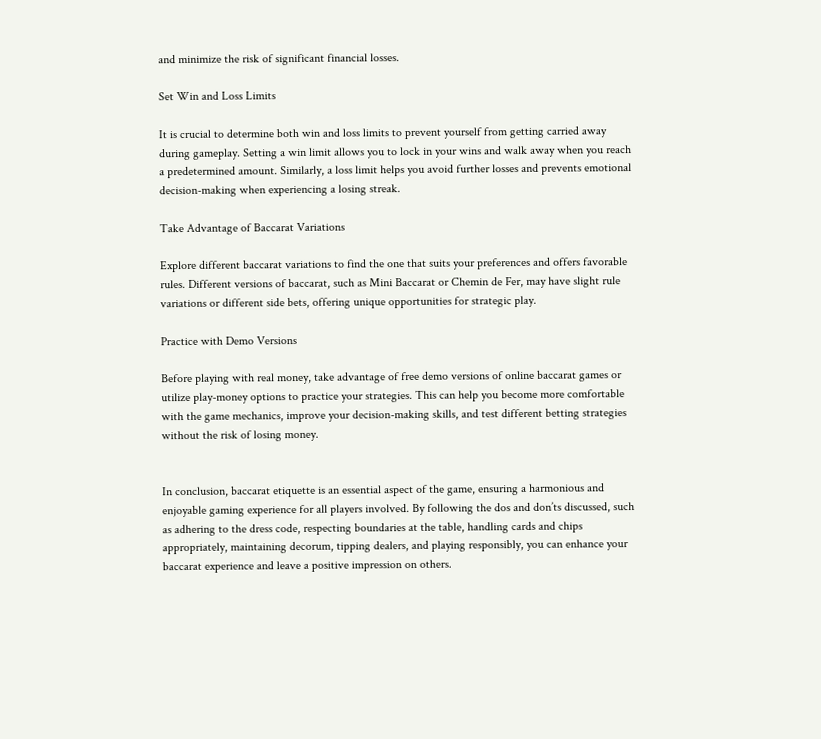and minimize the risk of significant financial losses.

Set Win and Loss Limits

It is crucial to determine both win and loss limits to prevent yourself from getting carried away during gameplay. Setting a win limit allows you to lock in your wins and walk away when you reach a predetermined amount. Similarly, a loss limit helps you avoid further losses and prevents emotional decision-making when experiencing a losing streak.

Take Advantage of Baccarat Variations

Explore different baccarat variations to find the one that suits your preferences and offers favorable rules. Different versions of baccarat, such as Mini Baccarat or Chemin de Fer, may have slight rule variations or different side bets, offering unique opportunities for strategic play.

Practice with Demo Versions

Before playing with real money, take advantage of free demo versions of online baccarat games or utilize play-money options to practice your strategies. This can help you become more comfortable with the game mechanics, improve your decision-making skills, and test different betting strategies without the risk of losing money.


In conclusion, baccarat etiquette is an essential aspect of the game, ensuring a harmonious and enjoyable gaming experience for all players involved. By following the dos and don’ts discussed, such as adhering to the dress code, respecting boundaries at the table, handling cards and chips appropriately, maintaining decorum, tipping dealers, and playing responsibly, you can enhance your baccarat experience and leave a positive impression on others.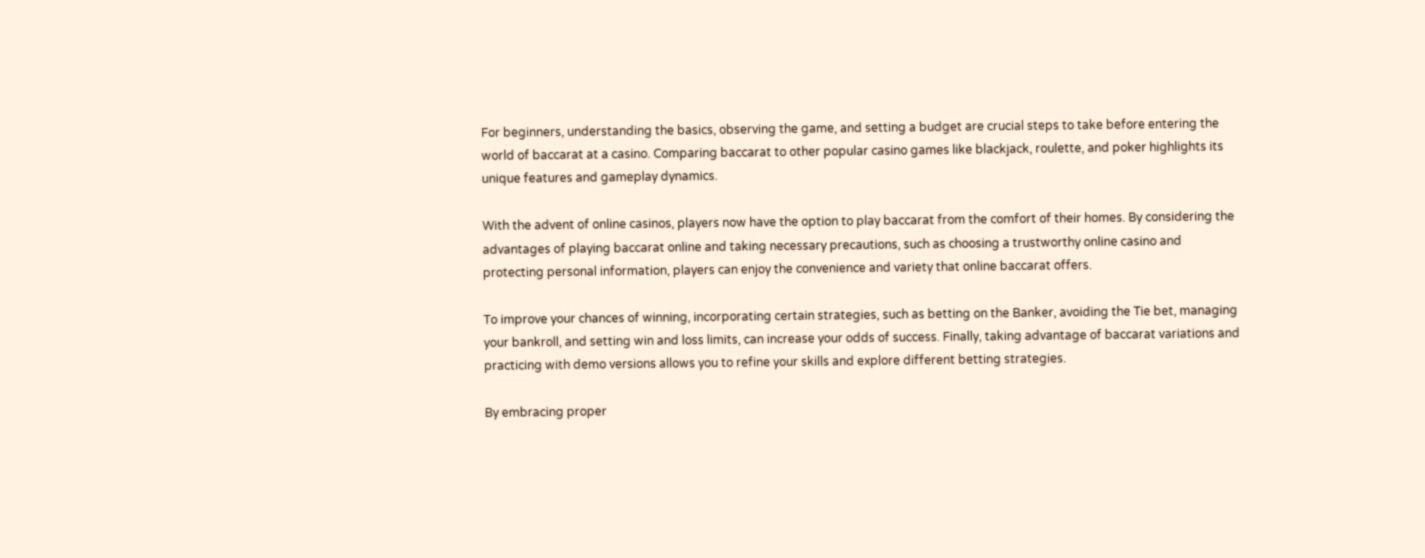For beginners, understanding the basics, observing the game, and setting a budget are crucial steps to take before entering the world of baccarat at a casino. Comparing baccarat to other popular casino games like blackjack, roulette, and poker highlights its unique features and gameplay dynamics.

With the advent of online casinos, players now have the option to play baccarat from the comfort of their homes. By considering the advantages of playing baccarat online and taking necessary precautions, such as choosing a trustworthy online casino and protecting personal information, players can enjoy the convenience and variety that online baccarat offers.

To improve your chances of winning, incorporating certain strategies, such as betting on the Banker, avoiding the Tie bet, managing your bankroll, and setting win and loss limits, can increase your odds of success. Finally, taking advantage of baccarat variations and practicing with demo versions allows you to refine your skills and explore different betting strategies.

By embracing proper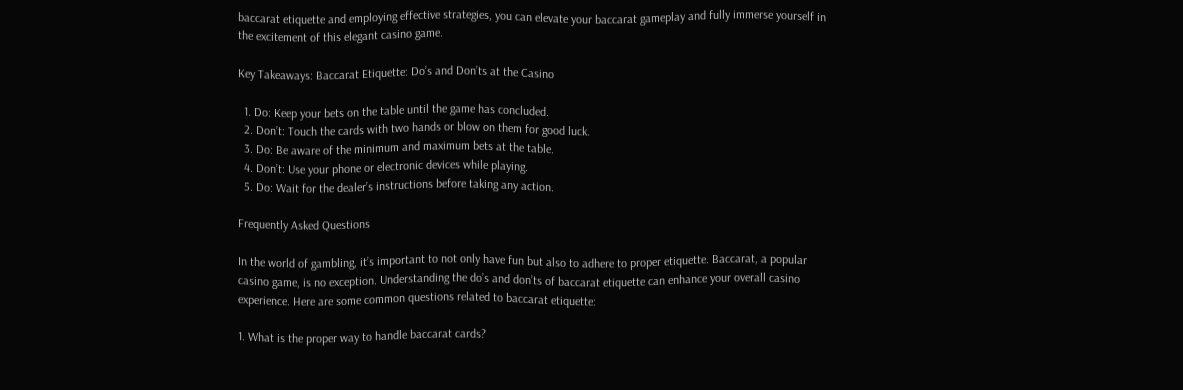baccarat etiquette and employing effective strategies, you can elevate your baccarat gameplay and fully immerse yourself in the excitement of this elegant casino game.

Key Takeaways: Baccarat Etiquette: Do’s and Don’ts at the Casino

  1. Do: Keep your bets on the table until the game has concluded.
  2. Don’t: Touch the cards with two hands or blow on them for good luck.
  3. Do: Be aware of the minimum and maximum bets at the table.
  4. Don’t: Use your phone or electronic devices while playing.
  5. Do: Wait for the dealer’s instructions before taking any action.

Frequently Asked Questions

In the world of gambling, it’s important to not only have fun but also to adhere to proper etiquette. Baccarat, a popular casino game, is no exception. Understanding the do’s and don’ts of baccarat etiquette can enhance your overall casino experience. Here are some common questions related to baccarat etiquette:

1. What is the proper way to handle baccarat cards?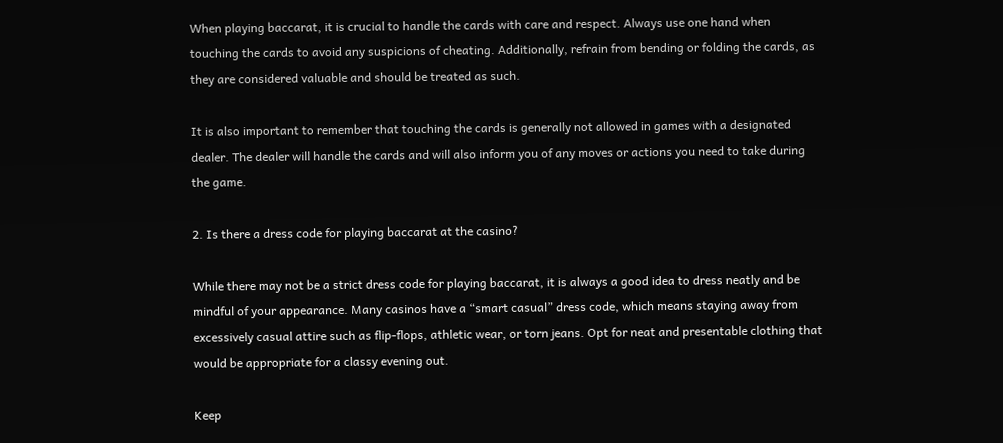When playing baccarat, it is crucial to handle the cards with care and respect. Always use one hand when touching the cards to avoid any suspicions of cheating. Additionally, refrain from bending or folding the cards, as they are considered valuable and should be treated as such.

It is also important to remember that touching the cards is generally not allowed in games with a designated dealer. The dealer will handle the cards and will also inform you of any moves or actions you need to take during the game.

2. Is there a dress code for playing baccarat at the casino?

While there may not be a strict dress code for playing baccarat, it is always a good idea to dress neatly and be mindful of your appearance. Many casinos have a “smart casual” dress code, which means staying away from excessively casual attire such as flip-flops, athletic wear, or torn jeans. Opt for neat and presentable clothing that would be appropriate for a classy evening out.

Keep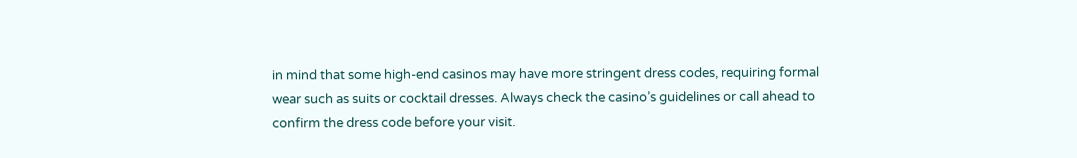in mind that some high-end casinos may have more stringent dress codes, requiring formal wear such as suits or cocktail dresses. Always check the casino’s guidelines or call ahead to confirm the dress code before your visit.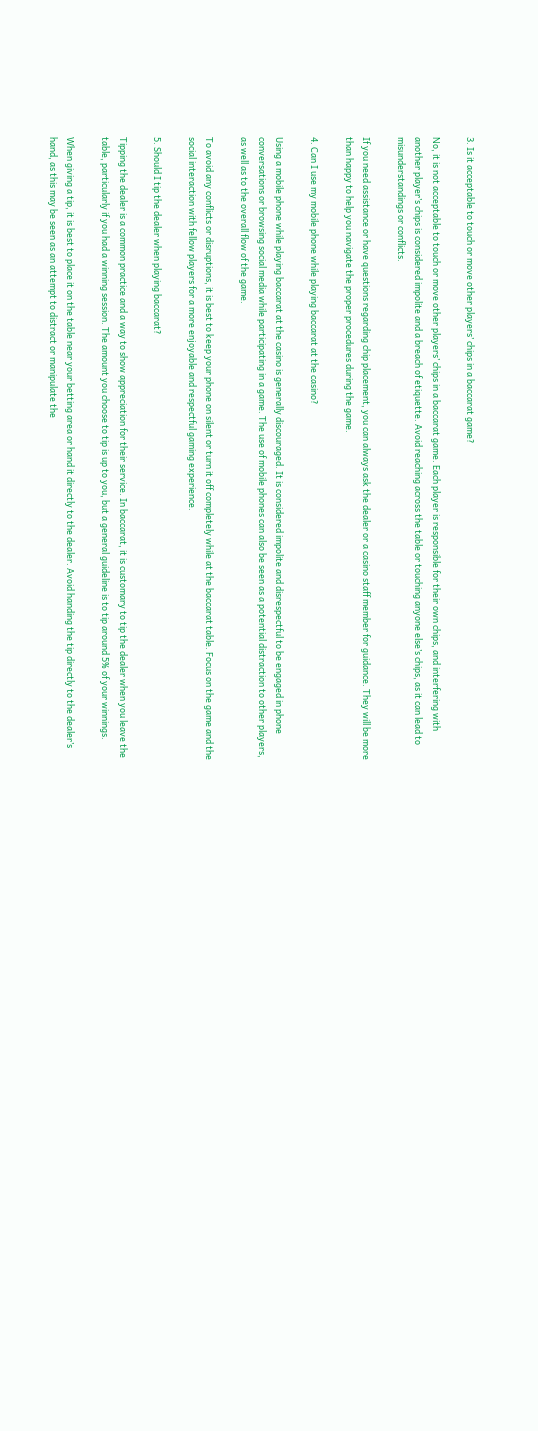3. Is it acceptable to touch or move other players’ chips in a baccarat game?

No, it is not acceptable to touch or move other players’ chips in a baccarat game. Each player is responsible for their own chips, and interfering with another player’s chips is considered impolite and a breach of etiquette. Avoid reaching across the table or touching anyone else’s chips, as it can lead to misunderstandings or conflicts.

If you need assistance or have questions regarding chip placement, you can always ask the dealer or a casino staff member for guidance. They will be more than happy to help you navigate the proper procedures during the game.

4. Can I use my mobile phone while playing baccarat at the casino?

Using a mobile phone while playing baccarat at the casino is generally discouraged. It is considered impolite and disrespectful to be engaged in phone conversations or browsing social media while participating in a game. The use of mobile phones can also be seen as a potential distraction to other players, as well as to the overall flow of the game.

To avoid any conflicts or disruptions, it is best to keep your phone on silent or turn it off completely while at the baccarat table. Focus on the game and the social interaction with fellow players for a more enjoyable and respectful gaming experience.

5. Should I tip the dealer when playing baccarat?

Tipping the dealer is a common practice and a way to show appreciation for their service. In baccarat, it is customary to tip the dealer when you leave the table, particularly if you had a winning session. The amount you choose to tip is up to you, but a general guideline is to tip around 5% of your winnings.

When giving a tip, it is best to place it on the table near your betting area or hand it directly to the dealer. Avoid handing the tip directly to the dealer’s hand, as this may be seen as an attempt to distract or manipulate the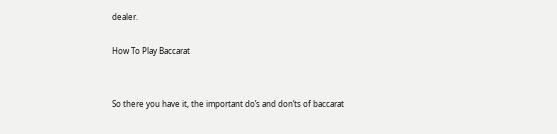dealer.

How To Play Baccarat


So there you have it, the important do’s and don’ts of baccarat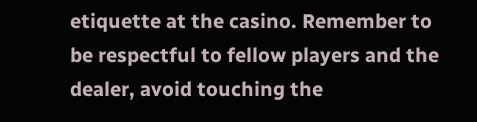etiquette at the casino. Remember to be respectful to fellow players and the dealer, avoid touching the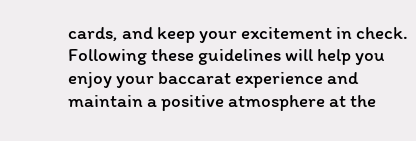cards, and keep your excitement in check. Following these guidelines will help you enjoy your baccarat experience and maintain a positive atmosphere at the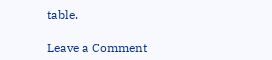table.

Leave a Comment